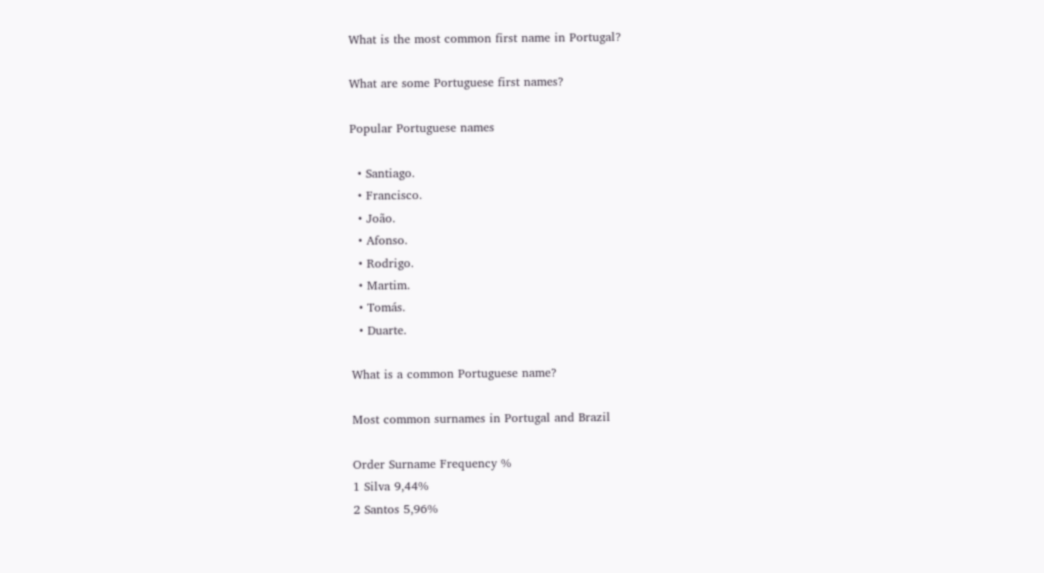What is the most common first name in Portugal?

What are some Portuguese first names?

Popular Portuguese names

  • Santiago.
  • Francisco.
  • João.
  • Afonso.
  • Rodrigo.
  • Martim.
  • Tomás.
  • Duarte.

What is a common Portuguese name?

Most common surnames in Portugal and Brazil

Order Surname Frequency %
1 Silva 9,44%
2 Santos 5,96%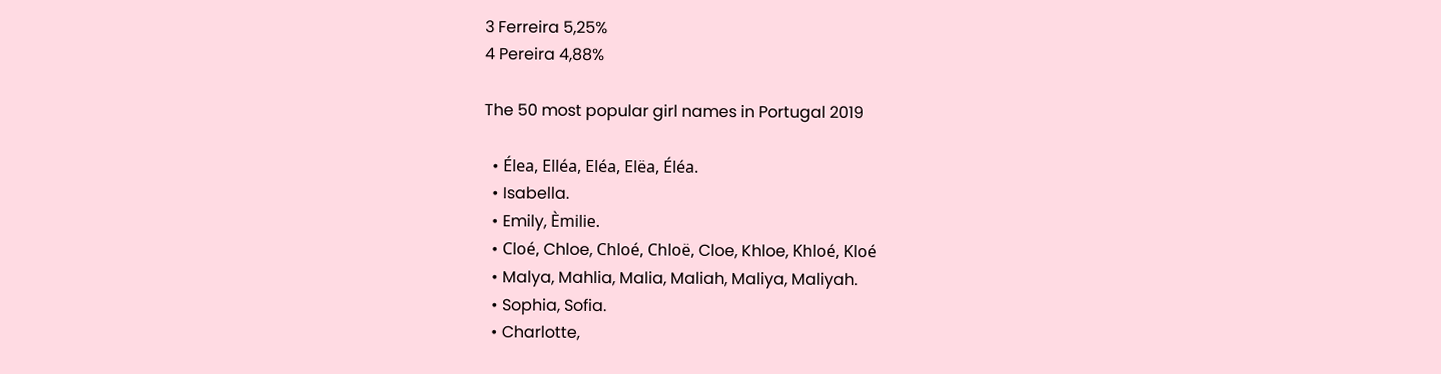3 Ferreira 5,25%
4 Pereira 4,88%

The 50 most popular girl names in Portugal 2019

  • Élea, Elléa, Eléa, Elëa, Éléa.
  • Isabella.
  • Emily, Èmilie.
  • Cloé, Chloe, Chloé, Chloë, Cloe, Khloe, Khloé, Kloé
  • Malya, Mahlia, Malia, Maliah, Maliya, Maliyah.
  • Sophia, Sofia.
  • Charlotte,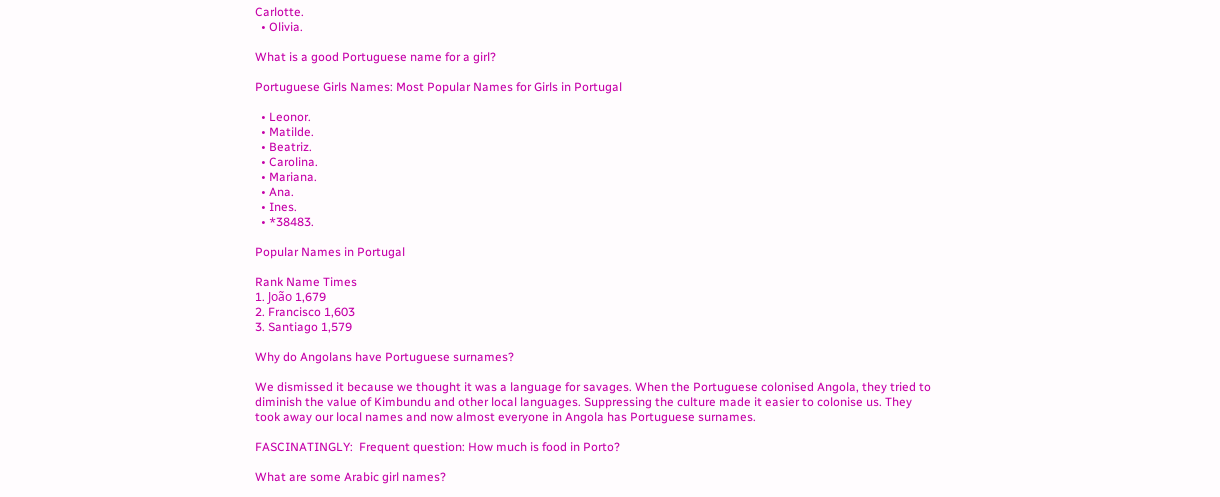Carlotte.
  • Olivia.

What is a good Portuguese name for a girl?

Portuguese Girls Names: Most Popular Names for Girls in Portugal

  • Leonor.
  • Matilde.
  • Beatriz.
  • Carolina.
  • Mariana.
  • Ana.
  • Ines.
  • *38483.

Popular Names in Portugal

Rank Name Times
1. João 1,679
2. Francisco 1,603
3. Santiago 1,579

Why do Angolans have Portuguese surnames?

We dismissed it because we thought it was a language for savages. When the Portuguese colonised Angola, they tried to diminish the value of Kimbundu and other local languages. Suppressing the culture made it easier to colonise us. They took away our local names and now almost everyone in Angola has Portuguese surnames.

FASCINATINGLY:  Frequent question: How much is food in Porto?

What are some Arabic girl names?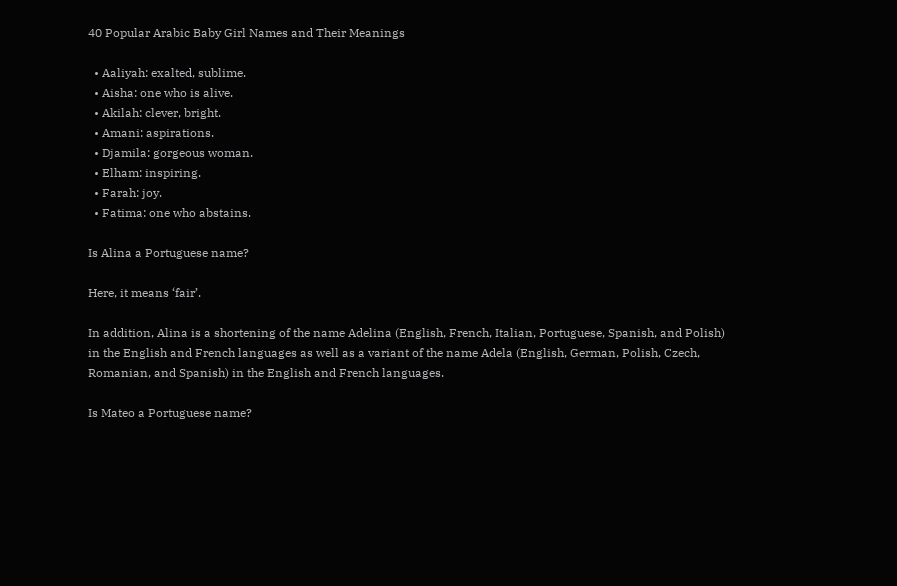40 Popular Arabic Baby Girl Names and Their Meanings

  • Aaliyah: exalted, sublime.
  • Aisha: one who is alive.
  • Akilah: clever, bright.
  • Amani: aspirations.
  • Djamila: gorgeous woman.
  • Elham: inspiring.
  • Farah: joy.
  • Fatima: one who abstains.

Is Alina a Portuguese name?

Here, it means ‘fair’.

In addition, Alina is a shortening of the name Adelina (English, French, Italian, Portuguese, Spanish, and Polish) in the English and French languages as well as a variant of the name Adela (English, German, Polish, Czech, Romanian, and Spanish) in the English and French languages.

Is Mateo a Portuguese name?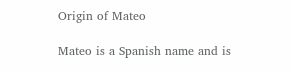Origin of Mateo

Mateo is a Spanish name and is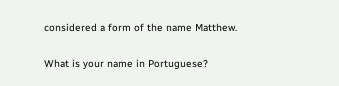considered a form of the name Matthew.

What is your name in Portuguese?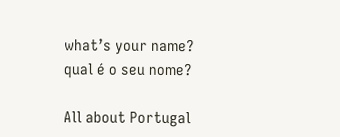what’s your name? qual é o seu nome?

All about Portugal